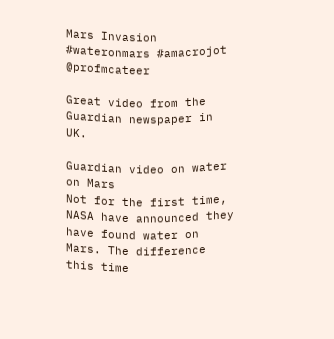Mars Invasion #wateronmars #amacrojot @profmcateer

Great video from the Guardian newspaper in UK.

Guardian video on water on Mars
Not for the first time, NASA have announced they have found water on Mars. The difference this time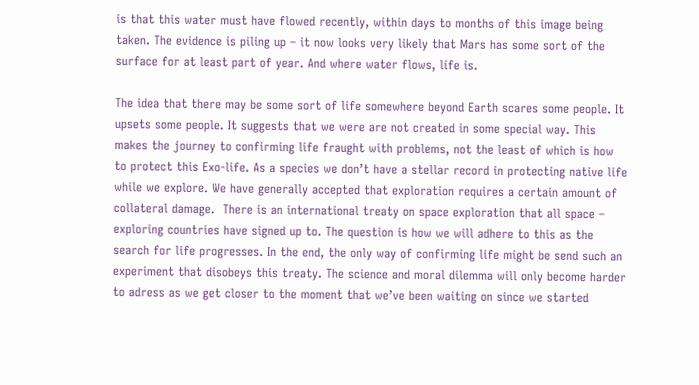is that this water must have flowed recently, within days to months of this image being taken. The evidence is piling up – it now looks very likely that Mars has some sort of the surface for at least part of year. And where water flows, life is.

The idea that there may be some sort of life somewhere beyond Earth scares some people. It upsets some people. It suggests that we were are not created in some special way. This makes the journey to confirming life fraught with problems, not the least of which is how to protect this Exo-life. As a species we don’t have a stellar record in protecting native life while we explore. We have generally accepted that exploration requires a certain amount of collateral damage.  There is an international treaty on space exploration that all space – exploring countries have signed up to. The question is how we will adhere to this as the search for life progresses. In the end, the only way of confirming life might be send such an experiment that disobeys this treaty. The science and moral dilemma will only become harder to adress as we get closer to the moment that we’ve been waiting on since we started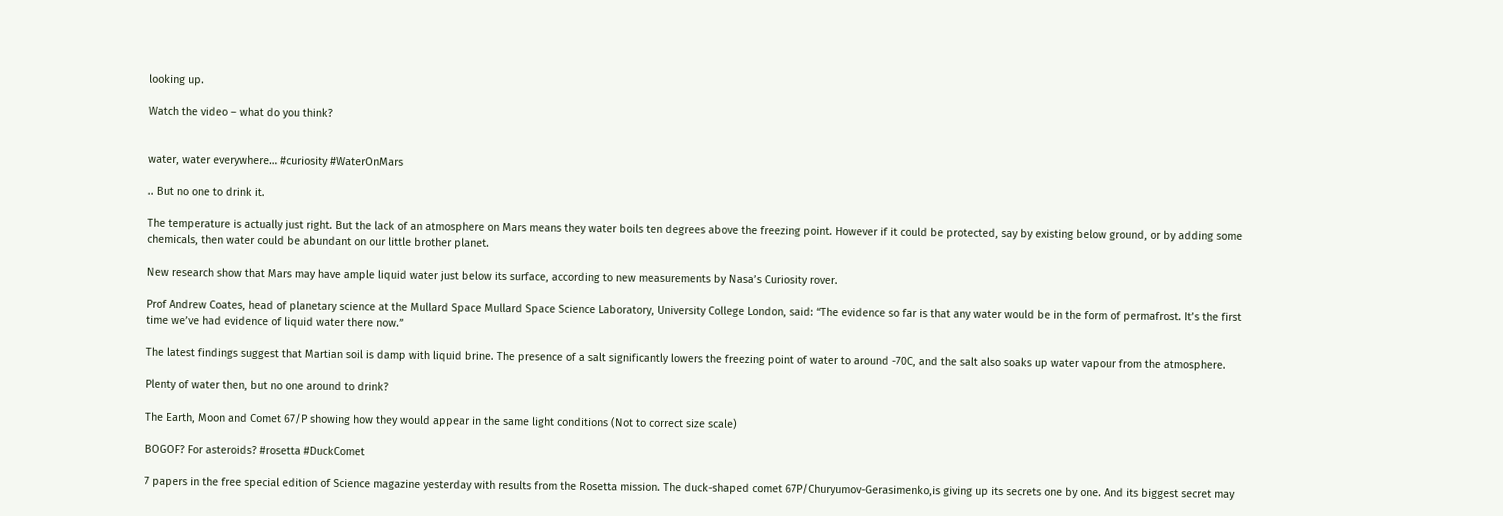looking up.

Watch the video – what do you think?


water, water everywhere… #curiosity #WaterOnMars

.. But no one to drink it.

The temperature is actually just right. But the lack of an atmosphere on Mars means they water boils ten degrees above the freezing point. However if it could be protected, say by existing below ground, or by adding some chemicals, then water could be abundant on our little brother planet.

New research show that Mars may have ample liquid water just below its surface, according to new measurements by Nasa’s Curiosity rover.

Prof Andrew Coates, head of planetary science at the Mullard Space Mullard Space Science Laboratory, University College London, said: “The evidence so far is that any water would be in the form of permafrost. It’s the first time we’ve had evidence of liquid water there now.”

The latest findings suggest that Martian soil is damp with liquid brine. The presence of a salt significantly lowers the freezing point of water to around -70C, and the salt also soaks up water vapour from the atmosphere.

Plenty of water then, but no one around to drink?

The Earth, Moon and Comet 67/P showing how they would appear in the same light conditions (Not to correct size scale)

BOGOF? For asteroids? #rosetta #DuckComet

7 papers in the free special edition of Science magazine yesterday with results from the Rosetta mission. The duck-shaped comet 67P/Churyumov-Gerasimenko,is giving up its secrets one by one. And its biggest secret may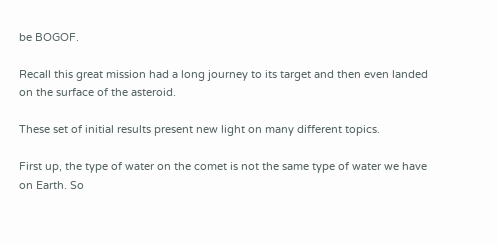be BOGOF.

Recall this great mission had a long journey to its target and then even landed on the surface of the asteroid.

These set of initial results present new light on many different topics.

First up, the type of water on the comet is not the same type of water we have on Earth. So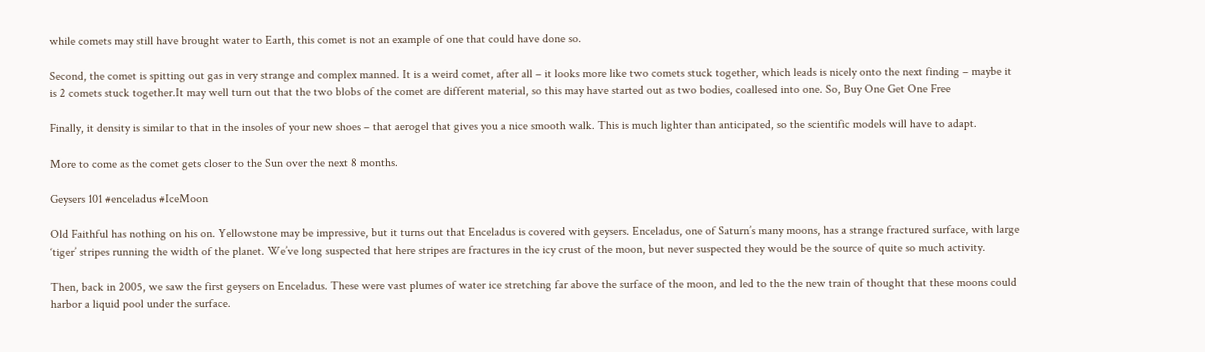while comets may still have brought water to Earth, this comet is not an example of one that could have done so.

Second, the comet is spitting out gas in very strange and complex manned. It is a weird comet, after all – it looks more like two comets stuck together, which leads is nicely onto the next finding – maybe it is 2 comets stuck together.It may well turn out that the two blobs of the comet are different material, so this may have started out as two bodies, coallesed into one. So, Buy One Get One Free

Finally, it density is similar to that in the insoles of your new shoes – that aerogel that gives you a nice smooth walk. This is much lighter than anticipated, so the scientific models will have to adapt.

More to come as the comet gets closer to the Sun over the next 8 months.

Geysers 101 #enceladus #IceMoon

Old Faithful has nothing on his on. Yellowstone may be impressive, but it turns out that Enceladus is covered with geysers. Enceladus, one of Saturn’s many moons, has a strange fractured surface, with large ‘tiger’ stripes running the width of the planet. We’ve long suspected that here stripes are fractures in the icy crust of the moon, but never suspected they would be the source of quite so much activity.

Then, back in 2005, we saw the first geysers on Enceladus. These were vast plumes of water ice stretching far above the surface of the moon, and led to the the new train of thought that these moons could harbor a liquid pool under the surface.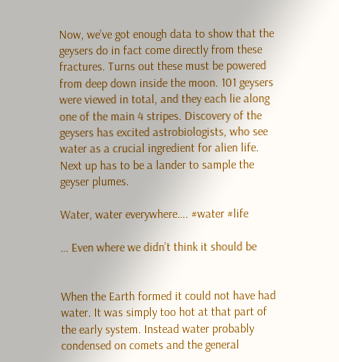Now, we’ve got enough data to show that the geysers do in fact come directly from these fractures. Turns out these must be powered from deep down inside the moon. 101 geysers were viewed in total, and they each lie along one of the main 4 stripes. Discovery of the geysers has excited astrobiologists, who see water as a crucial ingredient for alien life. Next up has to be a lander to sample the geyser plumes.

Water, water everywhere…. #water #life

… Even where we didn’t think it should be


When the Earth formed it could not have had water. It was simply too hot at that part of the early system. Instead water probably condensed on comets and the general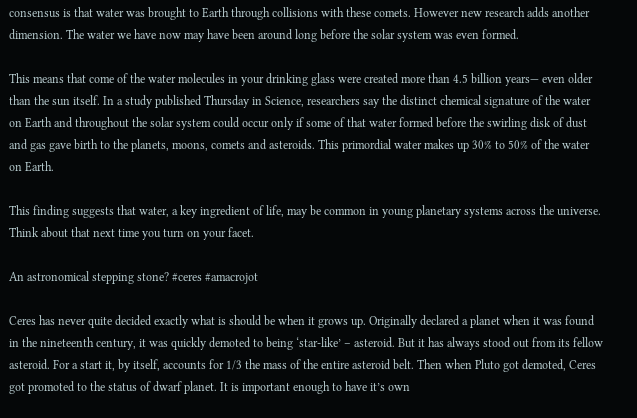consensus is that water was brought to Earth through collisions with these comets. However new research adds another dimension. The water we have now may have been around long before the solar system was even formed.

This means that come of the water molecules in your drinking glass were created more than 4.5 billion years— even older than the sun itself. In a study published Thursday in Science, researchers say the distinct chemical signature of the water on Earth and throughout the solar system could occur only if some of that water formed before the swirling disk of dust and gas gave birth to the planets, moons, comets and asteroids. This primordial water makes up 30% to 50% of the water on Earth.

This finding suggests that water, a key ingredient of life, may be common in young planetary systems across the universe. Think about that next time you turn on your facet.

An astronomical stepping stone? #ceres #amacrojot

Ceres has never quite decided exactly what is should be when it grows up. Originally declared a planet when it was found in the nineteenth century, it was quickly demoted to being ‘star-like’ – asteroid. But it has always stood out from its fellow asteroid. For a start it, by itself, accounts for 1/3 the mass of the entire asteroid belt. Then when Pluto got demoted, Ceres got promoted to the status of dwarf planet. It is important enough to have it’s own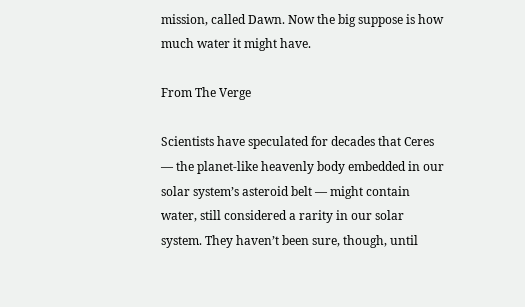mission, called Dawn. Now the big suppose is how much water it might have.

From The Verge

Scientists have speculated for decades that Ceres — the planet-like heavenly body embedded in our solar system’s asteroid belt — might contain water, still considered a rarity in our solar system. They haven’t been sure, though, until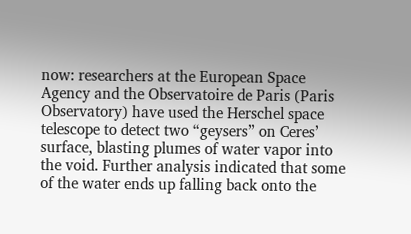now: researchers at the European Space Agency and the Observatoire de Paris (Paris Observatory) have used the Herschel space telescope to detect two “geysers” on Ceres’ surface, blasting plumes of water vapor into the void. Further analysis indicated that some of the water ends up falling back onto the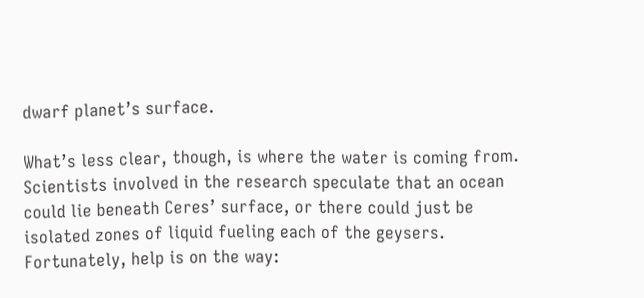dwarf planet’s surface.

What’s less clear, though, is where the water is coming from. Scientists involved in the research speculate that an ocean could lie beneath Ceres’ surface, or there could just be isolated zones of liquid fueling each of the geysers. Fortunately, help is on the way: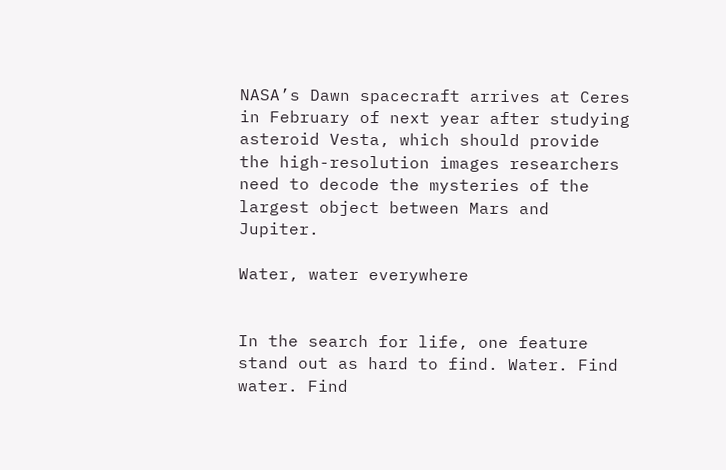NASA’s Dawn spacecraft arrives at Ceres in February of next year after studying asteroid Vesta, which should provide the high-resolution images researchers need to decode the mysteries of the largest object between Mars and Jupiter.

Water, water everywhere


In the search for life, one feature stand out as hard to find. Water. Find water. Find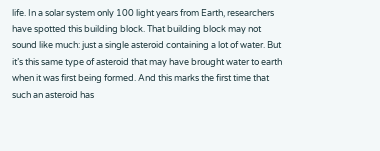life. In a solar system only 100 light years from Earth, researchers have spotted this building block. That building block may not sound like much: just a single asteroid containing a lot of water. But it’s this same type of asteroid that may have brought water to earth when it was first being formed. And this marks the first time that such an asteroid has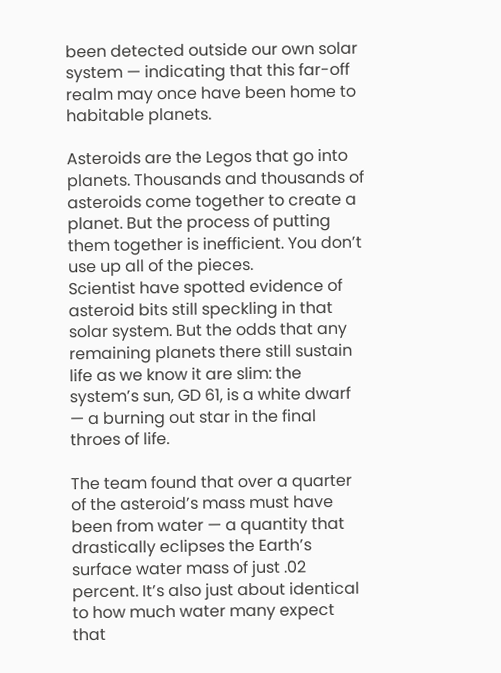been detected outside our own solar system — indicating that this far-off realm may once have been home to habitable planets.

Asteroids are the Legos that go into planets. Thousands and thousands of asteroids come together to create a planet. But the process of putting them together is inefficient. You don’t use up all of the pieces.
Scientist have spotted evidence of asteroid bits still speckling in that solar system. But the odds that any remaining planets there still sustain life as we know it are slim: the system’s sun, GD 61, is a white dwarf — a burning out star in the final throes of life.

The team found that over a quarter of the asteroid’s mass must have been from water — a quantity that drastically eclipses the Earth’s surface water mass of just .02 percent. It’s also just about identical to how much water many expect that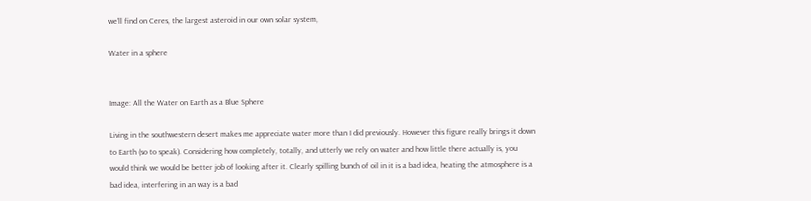we’ll find on Ceres, the largest asteroid in our own solar system,

Water in a sphere


Image: All the Water on Earth as a Blue Sphere

Living in the southwestern desert makes me appreciate water more than I did previously. However this figure really brings it down to Earth (so to speak). Considering how completely, totally, and utterly we rely on water and how little there actually is, you would think we would be better job of looking after it. Clearly spilling bunch of oil in it is a bad idea, heating the atmosphere is a bad idea, interfering in an way is a bad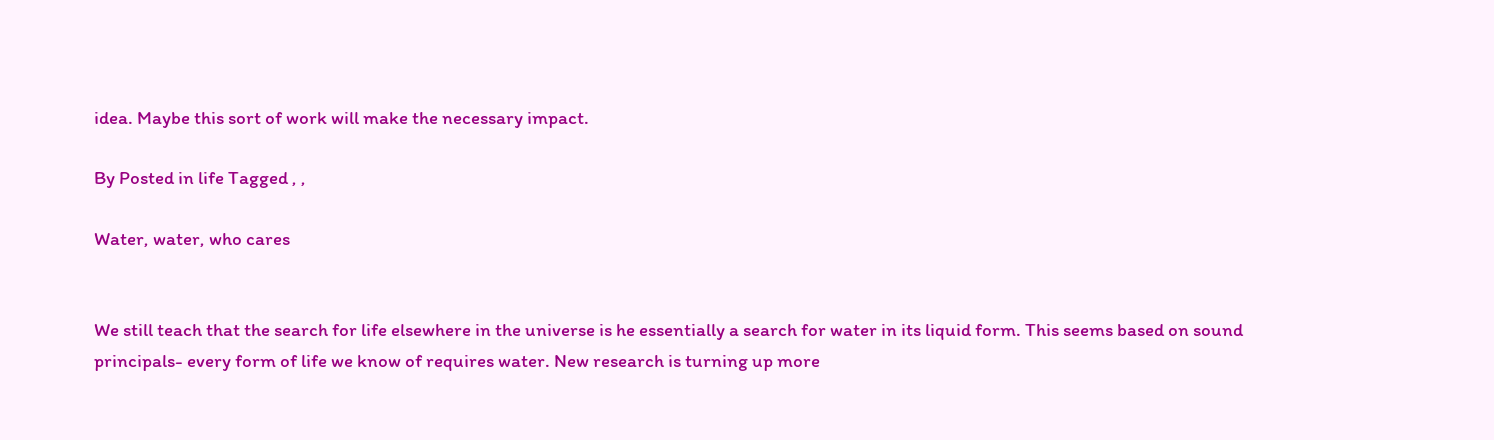idea. Maybe this sort of work will make the necessary impact.

By Posted in life Tagged , ,

Water, water, who cares


We still teach that the search for life elsewhere in the universe is he essentially a search for water in its liquid form. This seems based on sound principals- every form of life we know of requires water. New research is turning up more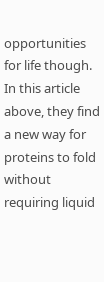opportunities for life though. In this article above, they find a new way for proteins to fold without requiring liquid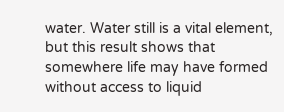water. Water still is a vital element, but this result shows that somewhere life may have formed without access to liquid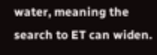water, meaning the search to ET can widen.